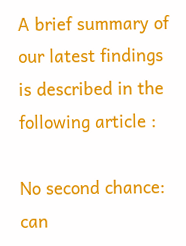A brief summary of our latest findings is described in the following article :

No second chance: can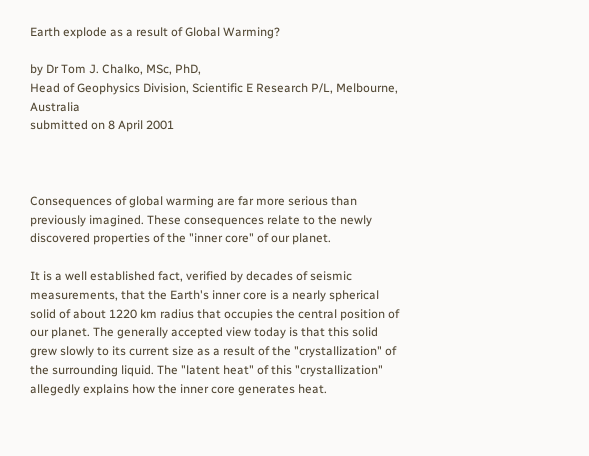Earth explode as a result of Global Warming?

by Dr Tom J. Chalko, MSc, PhD,
Head of Geophysics Division, Scientific E Research P/L, Melbourne, Australia
submitted on 8 April 2001



Consequences of global warming are far more serious than previously imagined. These consequences relate to the newly discovered properties of the "inner core" of our planet.

It is a well established fact, verified by decades of seismic measurements, that the Earth's inner core is a nearly spherical solid of about 1220 km radius that occupies the central position of our planet. The generally accepted view today is that this solid grew slowly to its current size as a result of the "crystallization" of the surrounding liquid. The "latent heat" of this "crystallization" allegedly explains how the inner core generates heat.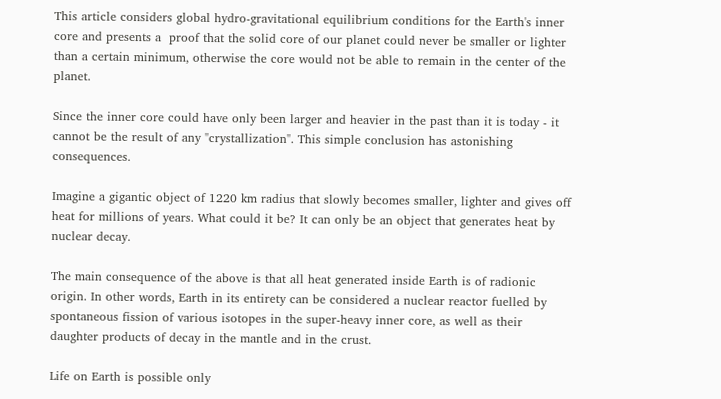This article considers global hydro-gravitational equilibrium conditions for the Earth's inner core and presents a  proof that the solid core of our planet could never be smaller or lighter than a certain minimum, otherwise the core would not be able to remain in the center of the planet.

Since the inner core could have only been larger and heavier in the past than it is today - it cannot be the result of any "crystallization". This simple conclusion has astonishing consequences.

Imagine a gigantic object of 1220 km radius that slowly becomes smaller, lighter and gives off heat for millions of years. What could it be? It can only be an object that generates heat by nuclear decay.

The main consequence of the above is that all heat generated inside Earth is of radionic origin. In other words, Earth in its entirety can be considered a nuclear reactor fuelled by spontaneous fission of various isotopes in the super-heavy inner core, as well as their daughter products of decay in the mantle and in the crust.

Life on Earth is possible only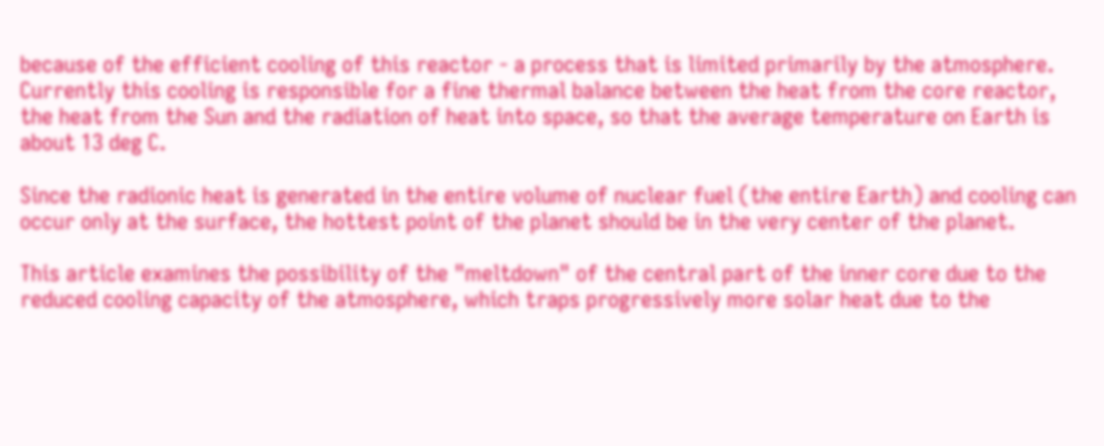because of the efficient cooling of this reactor - a process that is limited primarily by the atmosphere. Currently this cooling is responsible for a fine thermal balance between the heat from the core reactor, the heat from the Sun and the radiation of heat into space, so that the average temperature on Earth is about 13 deg C.

Since the radionic heat is generated in the entire volume of nuclear fuel (the entire Earth) and cooling can occur only at the surface, the hottest point of the planet should be in the very center of the planet.

This article examines the possibility of the "meltdown" of the central part of the inner core due to the reduced cooling capacity of the atmosphere, which traps progressively more solar heat due to the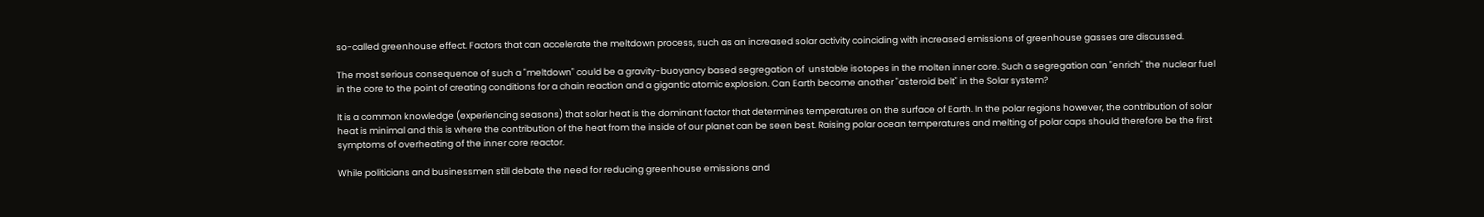so-called greenhouse effect. Factors that can accelerate the meltdown process, such as an increased solar activity coinciding with increased emissions of greenhouse gasses are discussed.

The most serious consequence of such a "meltdown" could be a gravity-buoyancy based segregation of  unstable isotopes in the molten inner core. Such a segregation can "enrich" the nuclear fuel in the core to the point of creating conditions for a chain reaction and a gigantic atomic explosion. Can Earth become another "asteroid belt" in the Solar system?

It is a common knowledge (experiencing seasons) that solar heat is the dominant factor that determines temperatures on the surface of Earth. In the polar regions however, the contribution of solar heat is minimal and this is where the contribution of the heat from the inside of our planet can be seen best. Raising polar ocean temperatures and melting of polar caps should therefore be the first symptoms of overheating of the inner core reactor.

While politicians and businessmen still debate the need for reducing greenhouse emissions and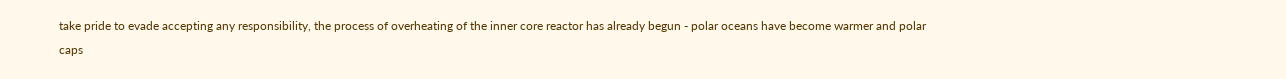take pride to evade accepting any responsibility, the process of overheating of the inner core reactor has already begun - polar oceans have become warmer and polar caps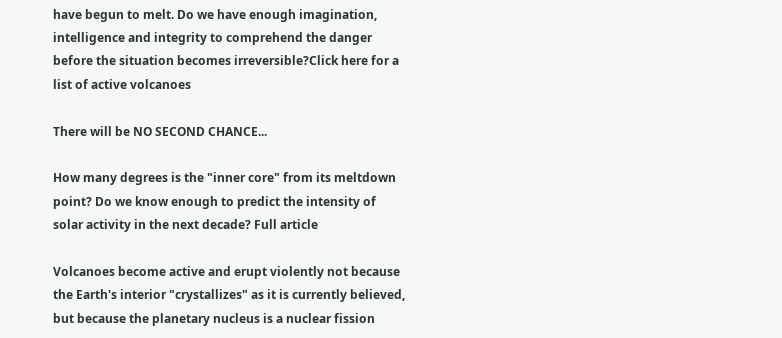have begun to melt. Do we have enough imagination, intelligence and integrity to comprehend the danger before the situation becomes irreversible?Click here for a list of active volcanoes

There will be NO SECOND CHANCE...

How many degrees is the "inner core" from its meltdown point? Do we know enough to predict the intensity of solar activity in the next decade? Full article

Volcanoes become active and erupt violently not because the Earth's interior "crystallizes" as it is currently believed, but because the planetary nucleus is a nuclear fission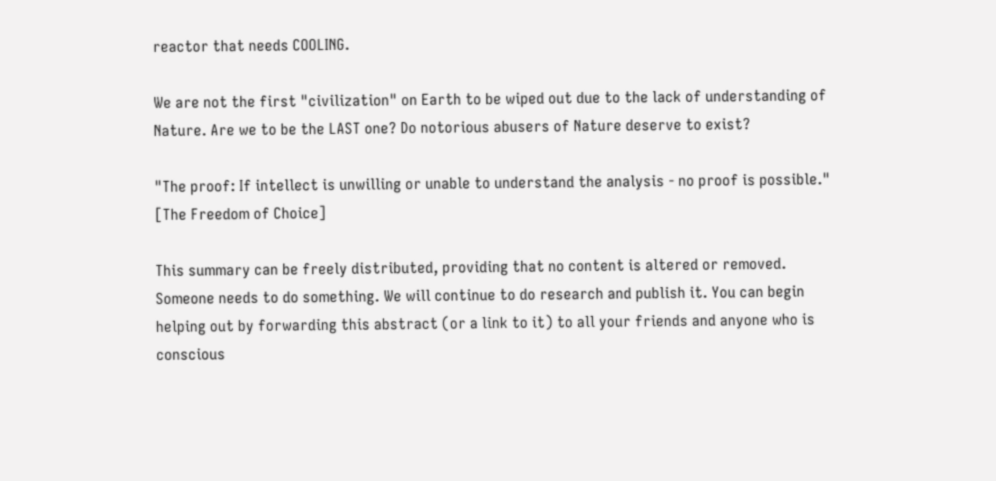reactor that needs COOLING.

We are not the first "civilization" on Earth to be wiped out due to the lack of understanding of Nature. Are we to be the LAST one? Do notorious abusers of Nature deserve to exist?

"The proof: If intellect is unwilling or unable to understand the analysis - no proof is possible." [The Freedom of Choice]

This summary can be freely distributed, providing that no content is altered or removed. Someone needs to do something. We will continue to do research and publish it. You can begin helping out by forwarding this abstract (or a link to it) to all your friends and anyone who is conscious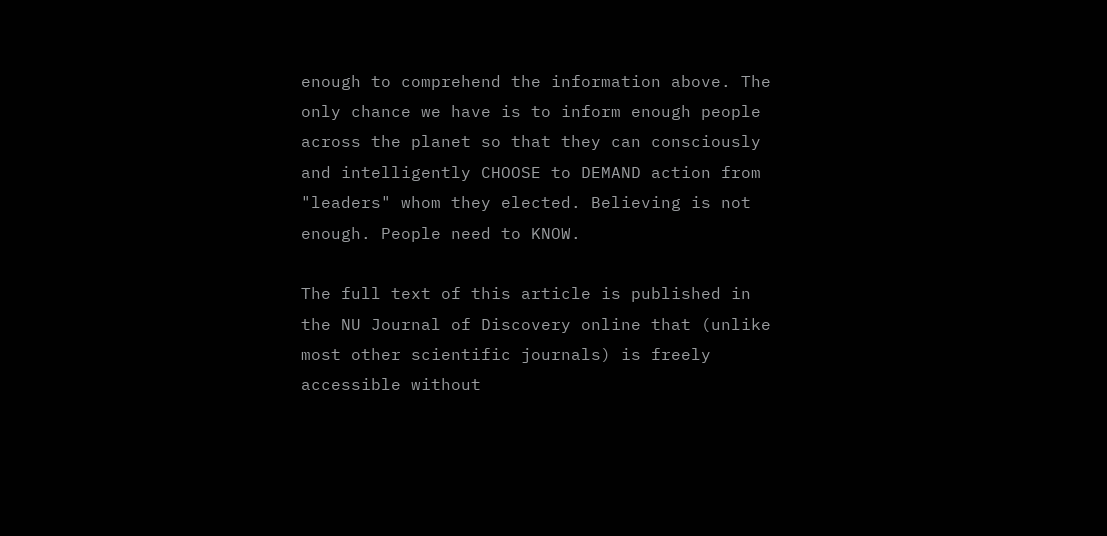enough to comprehend the information above. The only chance we have is to inform enough people across the planet so that they can consciously and intelligently CHOOSE to DEMAND action from "leaders" whom they elected. Believing is not enough. People need to KNOW.

The full text of this article is published in the NU Journal of Discovery online that (unlike most other scientific journals) is freely accessible without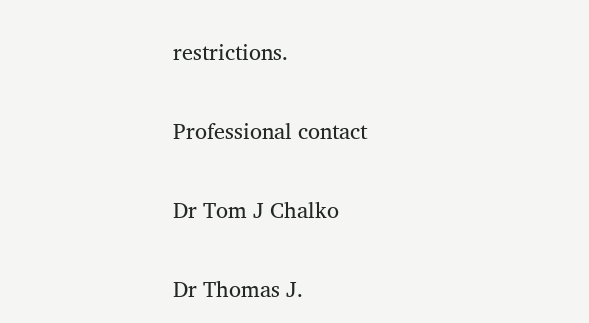restrictions.

Professional contact

Dr Tom J Chalko

Dr Thomas J.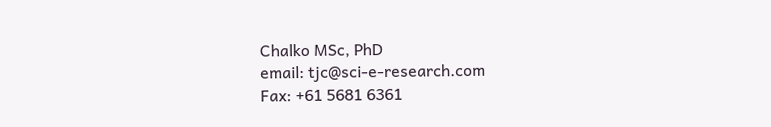Chalko MSc, PhD
email: tjc@sci-e-research.com
Fax: +61 5681 6361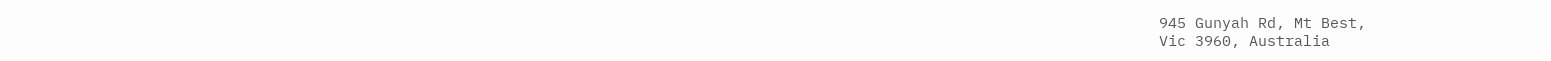945 Gunyah Rd, Mt Best,
Vic 3960, Australia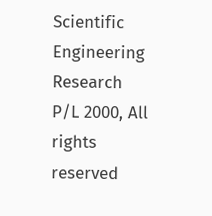Scientific Engineering Research P/L 2000, All rights reserved